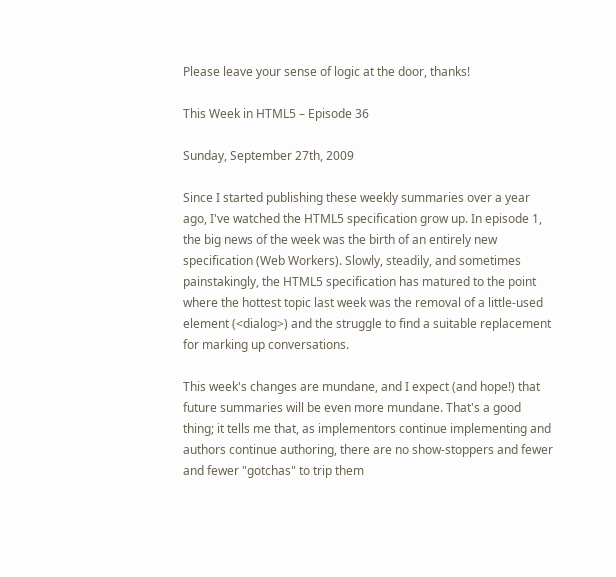Please leave your sense of logic at the door, thanks!

This Week in HTML5 – Episode 36

Sunday, September 27th, 2009

Since I started publishing these weekly summaries over a year ago, I've watched the HTML5 specification grow up. In episode 1, the big news of the week was the birth of an entirely new specification (Web Workers). Slowly, steadily, and sometimes painstakingly, the HTML5 specification has matured to the point where the hottest topic last week was the removal of a little-used element (<dialog>) and the struggle to find a suitable replacement for marking up conversations.

This week's changes are mundane, and I expect (and hope!) that future summaries will be even more mundane. That's a good thing; it tells me that, as implementors continue implementing and authors continue authoring, there are no show-stoppers and fewer and fewer "gotchas" to trip them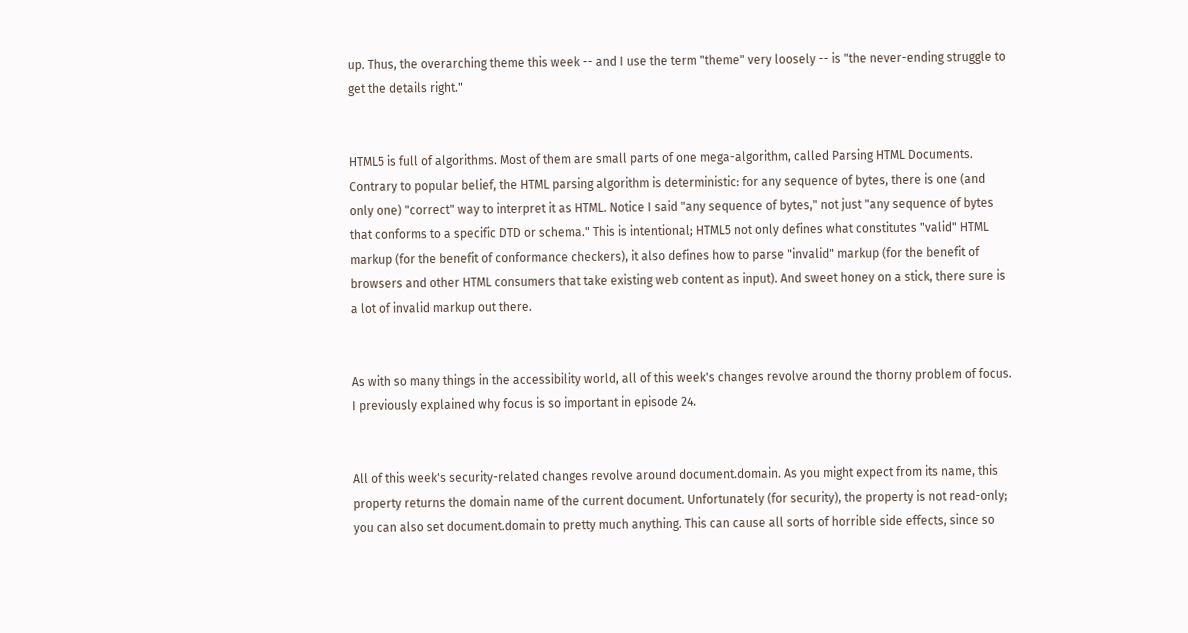up. Thus, the overarching theme this week -- and I use the term "theme" very loosely -- is "the never-ending struggle to get the details right."


HTML5 is full of algorithms. Most of them are small parts of one mega-algorithm, called Parsing HTML Documents. Contrary to popular belief, the HTML parsing algorithm is deterministic: for any sequence of bytes, there is one (and only one) "correct" way to interpret it as HTML. Notice I said "any sequence of bytes," not just "any sequence of bytes that conforms to a specific DTD or schema." This is intentional; HTML5 not only defines what constitutes "valid" HTML markup (for the benefit of conformance checkers), it also defines how to parse "invalid" markup (for the benefit of browsers and other HTML consumers that take existing web content as input). And sweet honey on a stick, there sure is a lot of invalid markup out there.


As with so many things in the accessibility world, all of this week's changes revolve around the thorny problem of focus. I previously explained why focus is so important in episode 24.


All of this week's security-related changes revolve around document.domain. As you might expect from its name, this property returns the domain name of the current document. Unfortunately (for security), the property is not read-only; you can also set document.domain to pretty much anything. This can cause all sorts of horrible side effects, since so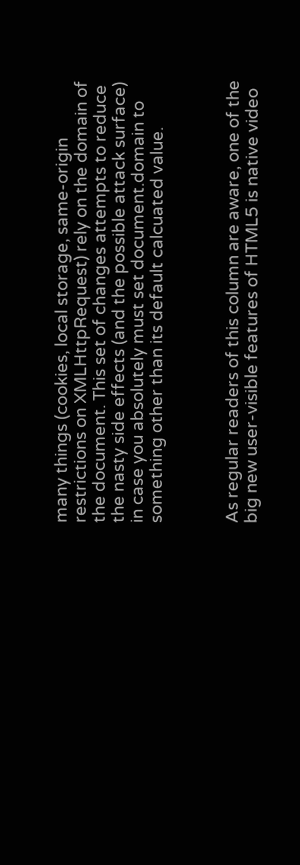many things (cookies, local storage, same-origin restrictions on XMLHttpRequest) rely on the domain of the document. This set of changes attempts to reduce the nasty side effects (and the possible attack surface) in case you absolutely must set document.domain to something other than its default calcuated value.



As regular readers of this column are aware, one of the big new user-visible features of HTML5 is native video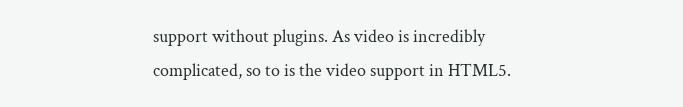support without plugins. As video is incredibly complicated, so to is the video support in HTML5.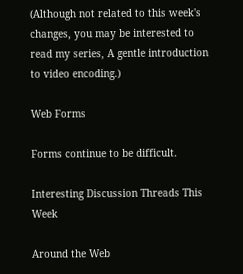(Although not related to this week's changes, you may be interested to read my series, A gentle introduction to video encoding.)

Web Forms

Forms continue to be difficult.

Interesting Discussion Threads This Week

Around the Web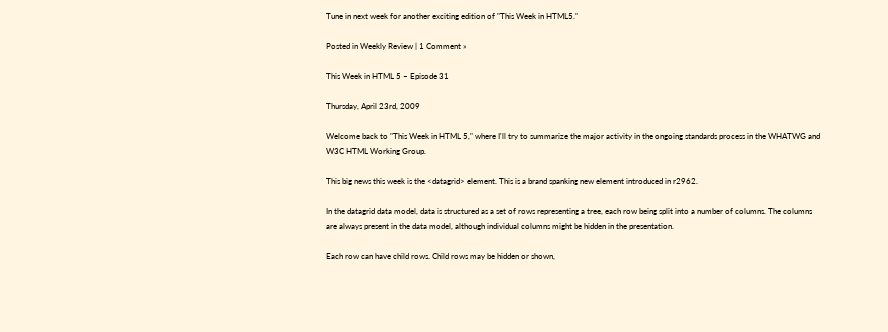Tune in next week for another exciting edition of "This Week in HTML5."

Posted in Weekly Review | 1 Comment »

This Week in HTML 5 – Episode 31

Thursday, April 23rd, 2009

Welcome back to "This Week in HTML 5," where I'll try to summarize the major activity in the ongoing standards process in the WHATWG and W3C HTML Working Group.

This big news this week is the <datagrid> element. This is a brand spanking new element introduced in r2962.

In the datagrid data model, data is structured as a set of rows representing a tree, each row being split into a number of columns. The columns are always present in the data model, although individual columns might be hidden in the presentation.

Each row can have child rows. Child rows may be hidden or shown,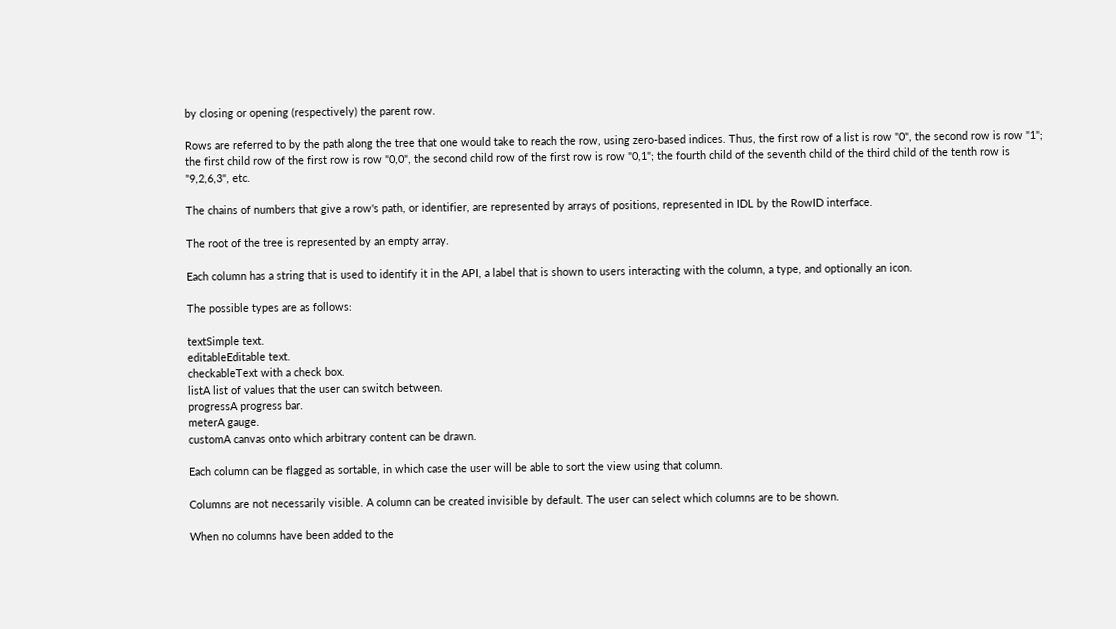by closing or opening (respectively) the parent row.

Rows are referred to by the path along the tree that one would take to reach the row, using zero-based indices. Thus, the first row of a list is row "0", the second row is row "1"; the first child row of the first row is row "0,0", the second child row of the first row is row "0,1"; the fourth child of the seventh child of the third child of the tenth row is "9,2,6,3", etc.

The chains of numbers that give a row's path, or identifier, are represented by arrays of positions, represented in IDL by the RowID interface.

The root of the tree is represented by an empty array.

Each column has a string that is used to identify it in the API, a label that is shown to users interacting with the column, a type, and optionally an icon.

The possible types are as follows:

textSimple text.
editableEditable text.
checkableText with a check box.
listA list of values that the user can switch between.
progressA progress bar.
meterA gauge.
customA canvas onto which arbitrary content can be drawn.

Each column can be flagged as sortable, in which case the user will be able to sort the view using that column.

Columns are not necessarily visible. A column can be created invisible by default. The user can select which columns are to be shown.

When no columns have been added to the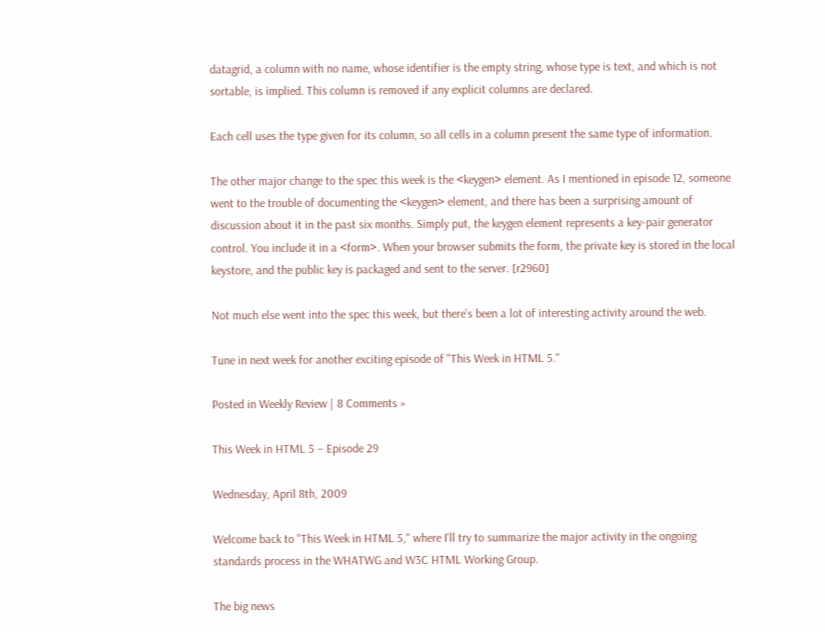datagrid, a column with no name, whose identifier is the empty string, whose type is text, and which is not sortable, is implied. This column is removed if any explicit columns are declared.

Each cell uses the type given for its column, so all cells in a column present the same type of information.

The other major change to the spec this week is the <keygen> element. As I mentioned in episode 12, someone went to the trouble of documenting the <keygen> element, and there has been a surprising amount of discussion about it in the past six months. Simply put, the keygen element represents a key-pair generator control. You include it in a <form>. When your browser submits the form, the private key is stored in the local keystore, and the public key is packaged and sent to the server. [r2960]

Not much else went into the spec this week, but there's been a lot of interesting activity around the web.

Tune in next week for another exciting episode of "This Week in HTML 5."

Posted in Weekly Review | 8 Comments »

This Week in HTML 5 – Episode 29

Wednesday, April 8th, 2009

Welcome back to "This Week in HTML 5," where I'll try to summarize the major activity in the ongoing standards process in the WHATWG and W3C HTML Working Group.

The big news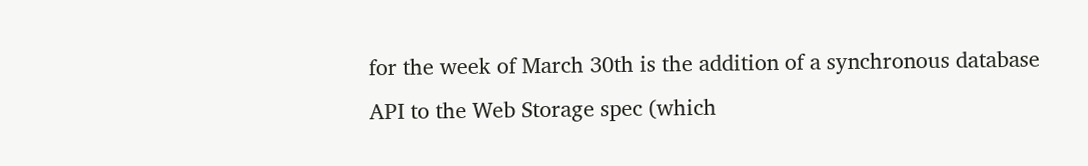for the week of March 30th is the addition of a synchronous database API to the Web Storage spec (which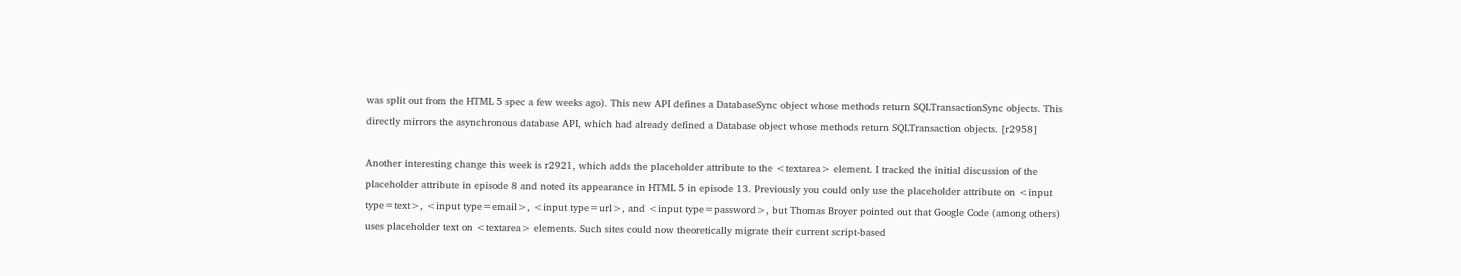was split out from the HTML 5 spec a few weeks ago). This new API defines a DatabaseSync object whose methods return SQLTransactionSync objects. This directly mirrors the asynchronous database API, which had already defined a Database object whose methods return SQLTransaction objects. [r2958]

Another interesting change this week is r2921, which adds the placeholder attribute to the <textarea> element. I tracked the initial discussion of the placeholder attribute in episode 8 and noted its appearance in HTML 5 in episode 13. Previously you could only use the placeholder attribute on <input type=text>, <input type=email>, <input type=url>, and <input type=password>, but Thomas Broyer pointed out that Google Code (among others) uses placeholder text on <textarea> elements. Such sites could now theoretically migrate their current script-based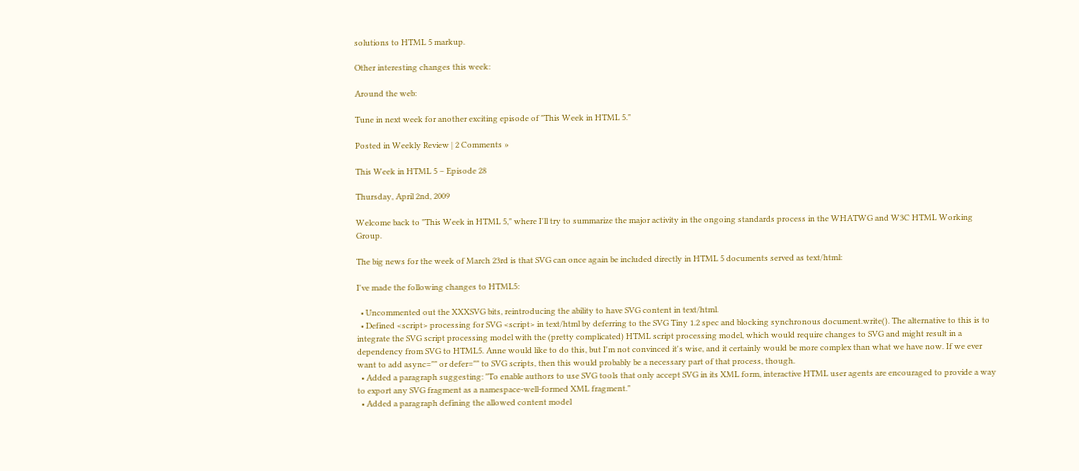solutions to HTML 5 markup.

Other interesting changes this week:

Around the web:

Tune in next week for another exciting episode of "This Week in HTML 5."

Posted in Weekly Review | 2 Comments »

This Week in HTML 5 – Episode 28

Thursday, April 2nd, 2009

Welcome back to "This Week in HTML 5," where I'll try to summarize the major activity in the ongoing standards process in the WHATWG and W3C HTML Working Group.

The big news for the week of March 23rd is that SVG can once again be included directly in HTML 5 documents served as text/html:

I've made the following changes to HTML5:

  • Uncommented out the XXXSVG bits, reintroducing the ability to have SVG content in text/html.
  • Defined <script> processing for SVG <script> in text/html by deferring to the SVG Tiny 1.2 spec and blocking synchronous document.write(). The alternative to this is to integrate the SVG script processing model with the (pretty complicated) HTML script processing model, which would require changes to SVG and might result in a dependency from SVG to HTML5. Anne would like to do this, but I'm not convinced it's wise, and it certainly would be more complex than what we have now. If we ever want to add async="" or defer="" to SVG scripts, then this would probably be a necessary part of that process, though.
  • Added a paragraph suggesting: "To enable authors to use SVG tools that only accept SVG in its XML form, interactive HTML user agents are encouraged to provide a way to export any SVG fragment as a namespace-well-formed XML fragment."
  • Added a paragraph defining the allowed content model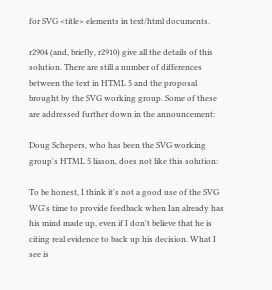for SVG <title> elements in text/html documents.

r2904 (and, briefly, r2910) give all the details of this solution. There are still a number of differences between the text in HTML 5 and the proposal brought by the SVG working group. Some of these are addressed further down in the announcement:

Doug Schepers, who has been the SVG working group's HTML 5 liason, does not like this solution:

To be honest, I think it's not a good use of the SVG WG's time to provide feedback when Ian already has his mind made up, even if I don't believe that he is citing real evidence to back up his decision. What I see is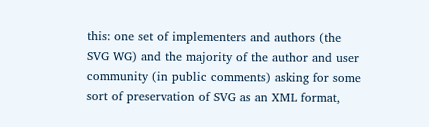this: one set of implementers and authors (the SVG WG) and the majority of the author and user community (in public comments) asking for some sort of preservation of SVG as an XML format,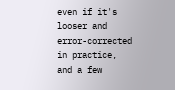even if it's looser and error-corrected in practice, and a few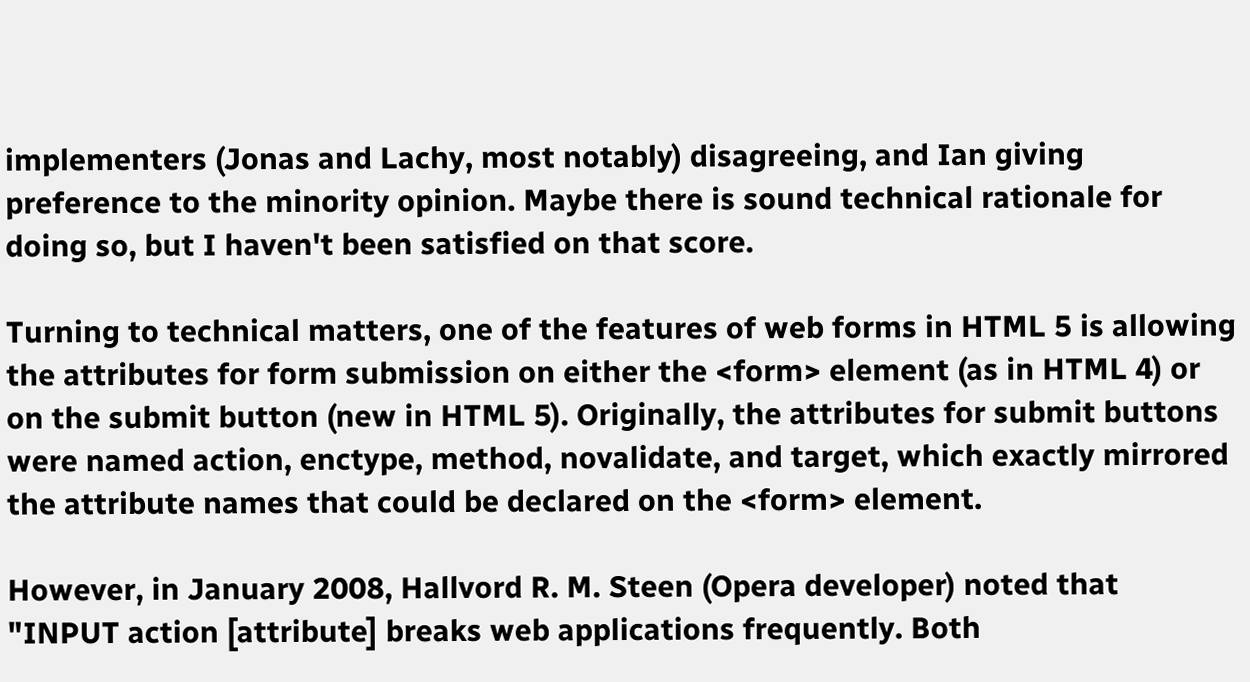implementers (Jonas and Lachy, most notably) disagreeing, and Ian giving preference to the minority opinion. Maybe there is sound technical rationale for doing so, but I haven't been satisfied on that score.

Turning to technical matters, one of the features of web forms in HTML 5 is allowing the attributes for form submission on either the <form> element (as in HTML 4) or on the submit button (new in HTML 5). Originally, the attributes for submit buttons were named action, enctype, method, novalidate, and target, which exactly mirrored the attribute names that could be declared on the <form> element.

However, in January 2008, Hallvord R. M. Steen (Opera developer) noted that "INPUT action [attribute] breaks web applications frequently. Both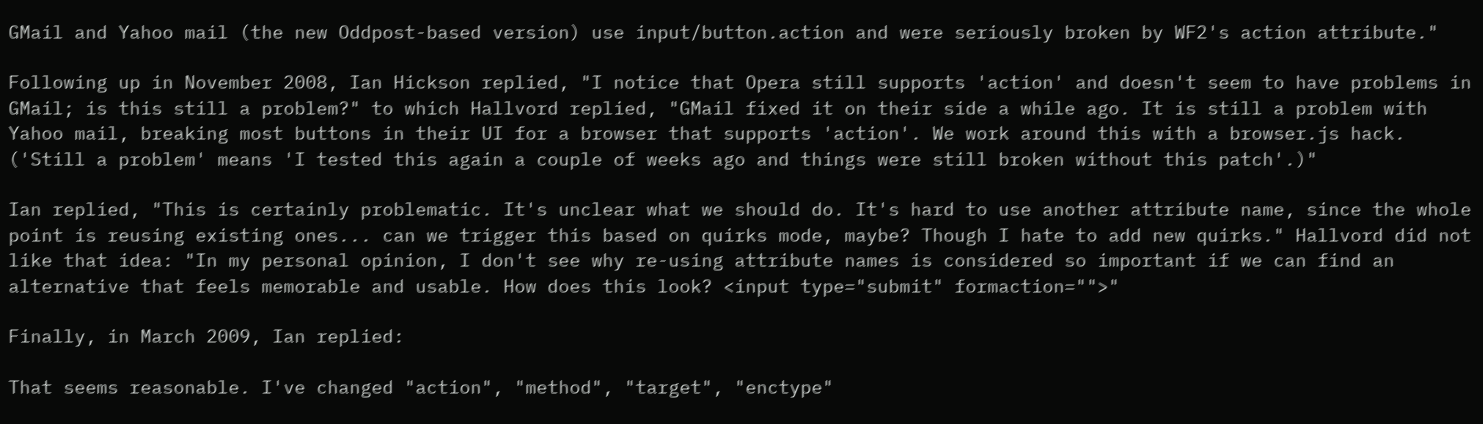GMail and Yahoo mail (the new Oddpost-based version) use input/button.action and were seriously broken by WF2's action attribute."

Following up in November 2008, Ian Hickson replied, "I notice that Opera still supports 'action' and doesn't seem to have problems in GMail; is this still a problem?" to which Hallvord replied, "GMail fixed it on their side a while ago. It is still a problem with Yahoo mail, breaking most buttons in their UI for a browser that supports 'action'. We work around this with a browser.js hack. ('Still a problem' means 'I tested this again a couple of weeks ago and things were still broken without this patch'.)"

Ian replied, "This is certainly problematic. It's unclear what we should do. It's hard to use another attribute name, since the whole point is reusing existing ones... can we trigger this based on quirks mode, maybe? Though I hate to add new quirks." Hallvord did not like that idea: "In my personal opinion, I don't see why re-using attribute names is considered so important if we can find an alternative that feels memorable and usable. How does this look? <input type="submit" formaction="">"

Finally, in March 2009, Ian replied:

That seems reasonable. I've changed "action", "method", "target", "enctype"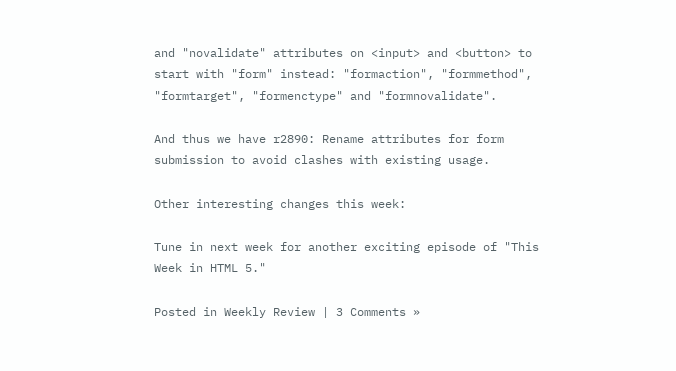and "novalidate" attributes on <input> and <button> to start with "form" instead: "formaction", "formmethod", "formtarget", "formenctype" and "formnovalidate".

And thus we have r2890: Rename attributes for form submission to avoid clashes with existing usage.

Other interesting changes this week:

Tune in next week for another exciting episode of "This Week in HTML 5."

Posted in Weekly Review | 3 Comments »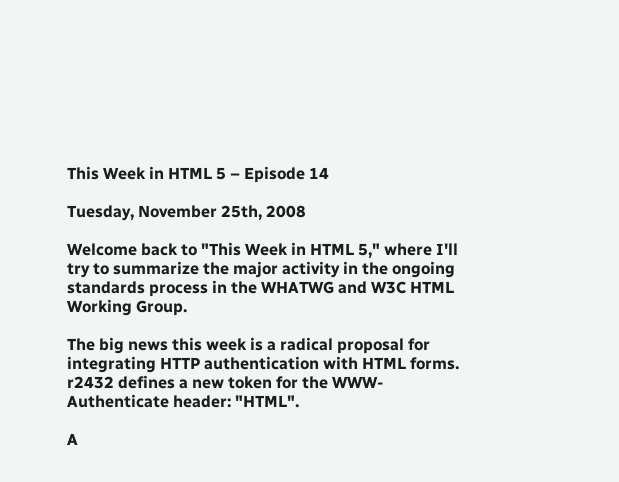This Week in HTML 5 – Episode 14

Tuesday, November 25th, 2008

Welcome back to "This Week in HTML 5," where I'll try to summarize the major activity in the ongoing standards process in the WHATWG and W3C HTML Working Group.

The big news this week is a radical proposal for integrating HTTP authentication with HTML forms. r2432 defines a new token for the WWW-Authenticate header: "HTML".

A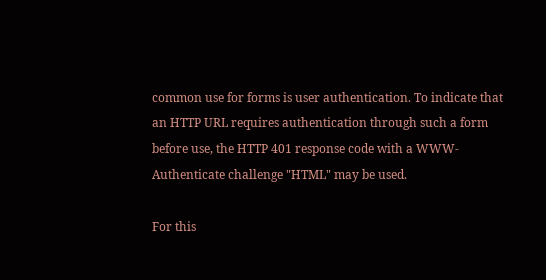common use for forms is user authentication. To indicate that an HTTP URL requires authentication through such a form before use, the HTTP 401 response code with a WWW-Authenticate challenge "HTML" may be used.

For this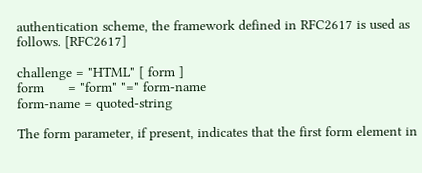authentication scheme, the framework defined in RFC2617 is used as follows. [RFC2617]

challenge = "HTML" [ form ]
form      = "form" "=" form-name
form-name = quoted-string

The form parameter, if present, indicates that the first form element in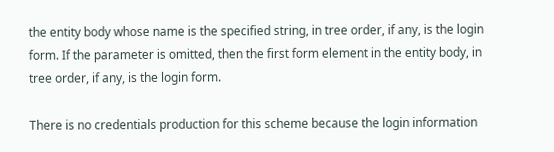the entity body whose name is the specified string, in tree order, if any, is the login form. If the parameter is omitted, then the first form element in the entity body, in tree order, if any, is the login form.

There is no credentials production for this scheme because the login information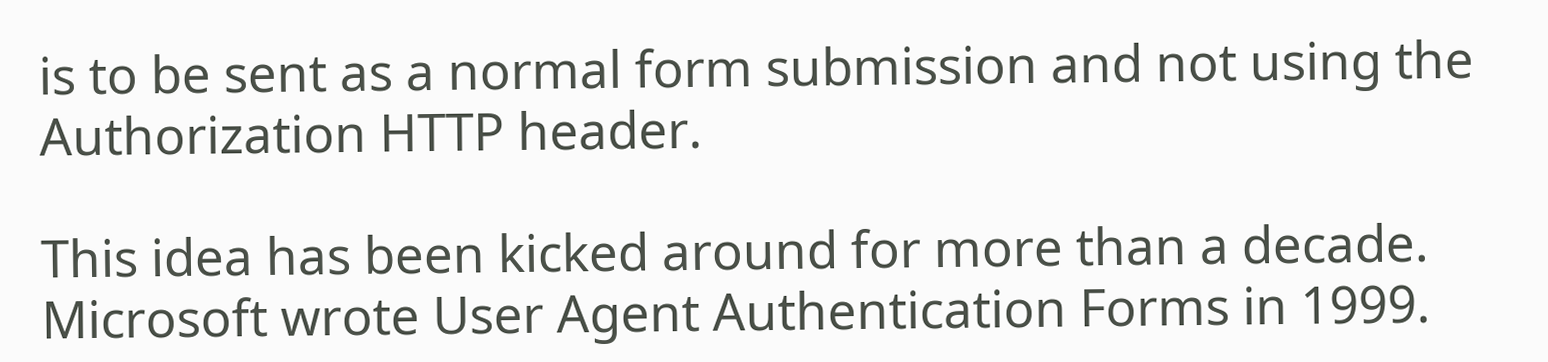is to be sent as a normal form submission and not using the Authorization HTTP header.

This idea has been kicked around for more than a decade. Microsoft wrote User Agent Authentication Forms in 1999.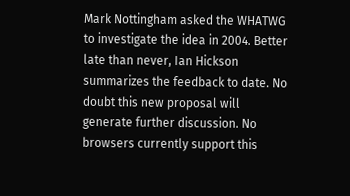Mark Nottingham asked the WHATWG to investigate the idea in 2004. Better late than never, Ian Hickson summarizes the feedback to date. No doubt this new proposal will generate further discussion. No browsers currently support this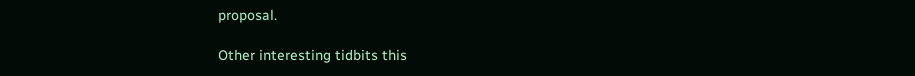proposal.

Other interesting tidbits this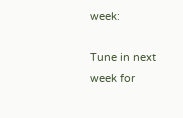week:

Tune in next week for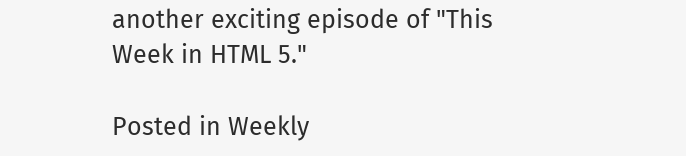another exciting episode of "This Week in HTML 5."

Posted in Weekly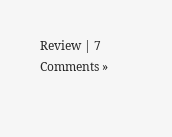Review | 7 Comments »